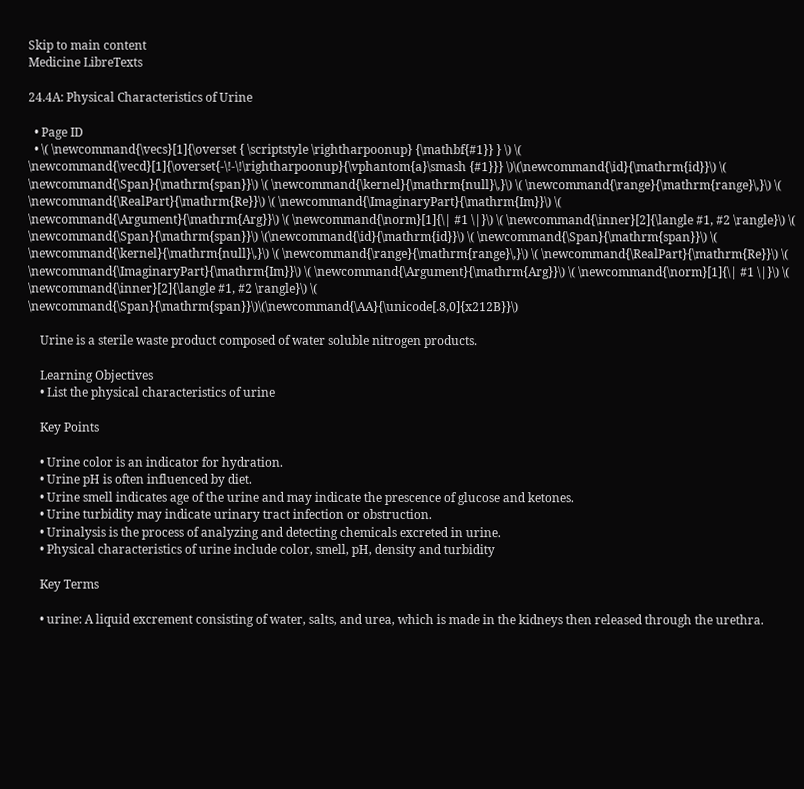Skip to main content
Medicine LibreTexts

24.4A: Physical Characteristics of Urine

  • Page ID
  • \( \newcommand{\vecs}[1]{\overset { \scriptstyle \rightharpoonup} {\mathbf{#1}} } \) \( \newcommand{\vecd}[1]{\overset{-\!-\!\rightharpoonup}{\vphantom{a}\smash {#1}}} \)\(\newcommand{\id}{\mathrm{id}}\) \( \newcommand{\Span}{\mathrm{span}}\) \( \newcommand{\kernel}{\mathrm{null}\,}\) \( \newcommand{\range}{\mathrm{range}\,}\) \( \newcommand{\RealPart}{\mathrm{Re}}\) \( \newcommand{\ImaginaryPart}{\mathrm{Im}}\) \( \newcommand{\Argument}{\mathrm{Arg}}\) \( \newcommand{\norm}[1]{\| #1 \|}\) \( \newcommand{\inner}[2]{\langle #1, #2 \rangle}\) \( \newcommand{\Span}{\mathrm{span}}\) \(\newcommand{\id}{\mathrm{id}}\) \( \newcommand{\Span}{\mathrm{span}}\) \( \newcommand{\kernel}{\mathrm{null}\,}\) \( \newcommand{\range}{\mathrm{range}\,}\) \( \newcommand{\RealPart}{\mathrm{Re}}\) \( \newcommand{\ImaginaryPart}{\mathrm{Im}}\) \( \newcommand{\Argument}{\mathrm{Arg}}\) \( \newcommand{\norm}[1]{\| #1 \|}\) \( \newcommand{\inner}[2]{\langle #1, #2 \rangle}\) \( \newcommand{\Span}{\mathrm{span}}\)\(\newcommand{\AA}{\unicode[.8,0]{x212B}}\)

    Urine is a sterile waste product composed of water soluble nitrogen products.

    Learning Objectives
    • List the physical characteristics of urine

    Key Points

    • Urine color is an indicator for hydration.
    • Urine pH is often influenced by diet.
    • Urine smell indicates age of the urine and may indicate the prescence of glucose and ketones.
    • Urine turbidity may indicate urinary tract infection or obstruction.
    • Urinalysis is the process of analyzing and detecting chemicals excreted in urine.
    • Physical characteristics of urine include color, smell, pH, density and turbidity

    Key Terms

    • urine: A liquid excrement consisting of water, salts, and urea, which is made in the kidneys then released through the urethra.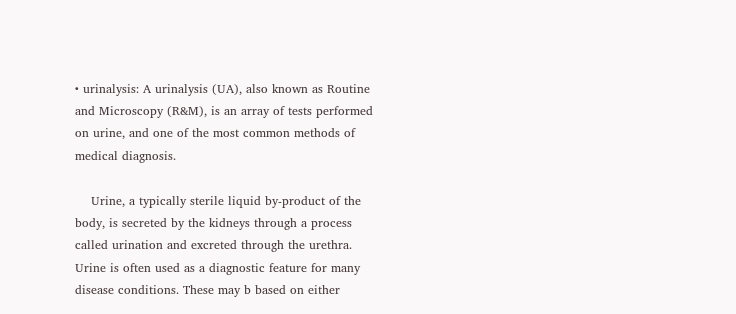• urinalysis: A urinalysis (UA), also known as Routine and Microscopy (R&M), is an array of tests performed on urine, and one of the most common methods of medical diagnosis.

    Urine, a typically sterile liquid by-product of the body, is secreted by the kidneys through a process called urination and excreted through the urethra. Urine is often used as a diagnostic feature for many disease conditions. These may b based on either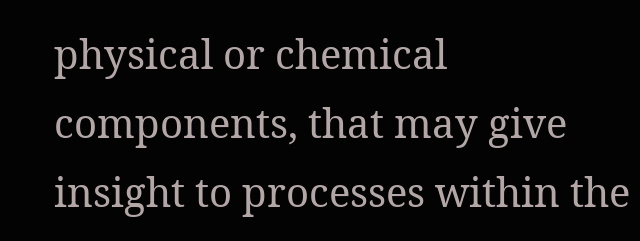physical or chemical components, that may give insight to processes within the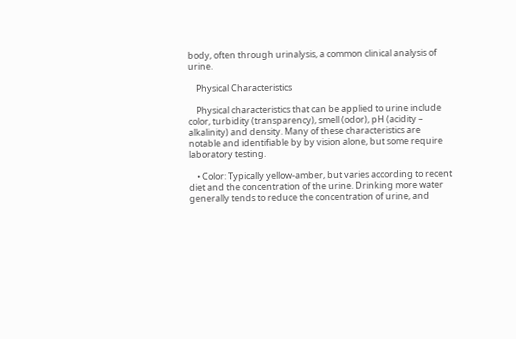body, often through urinalysis, a common clinical analysis of urine.

    Physical Characteristics

    Physical characteristics that can be applied to urine include color, turbidity (transparency), smell (odor), pH (acidity – alkalinity) and density. Many of these characteristics are notable and identifiable by by vision alone, but some require laboratory testing.

    • Color: Typically yellow-amber, but varies according to recent diet and the concentration of the urine. Drinking more water generally tends to reduce the concentration of urine, and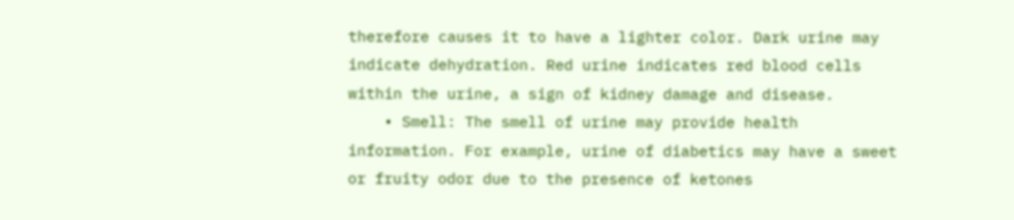therefore causes it to have a lighter color. Dark urine may indicate dehydration. Red urine indicates red blood cells within the urine, a sign of kidney damage and disease.
    • Smell: The smell of urine may provide health information. For example, urine of diabetics may have a sweet or fruity odor due to the presence of ketones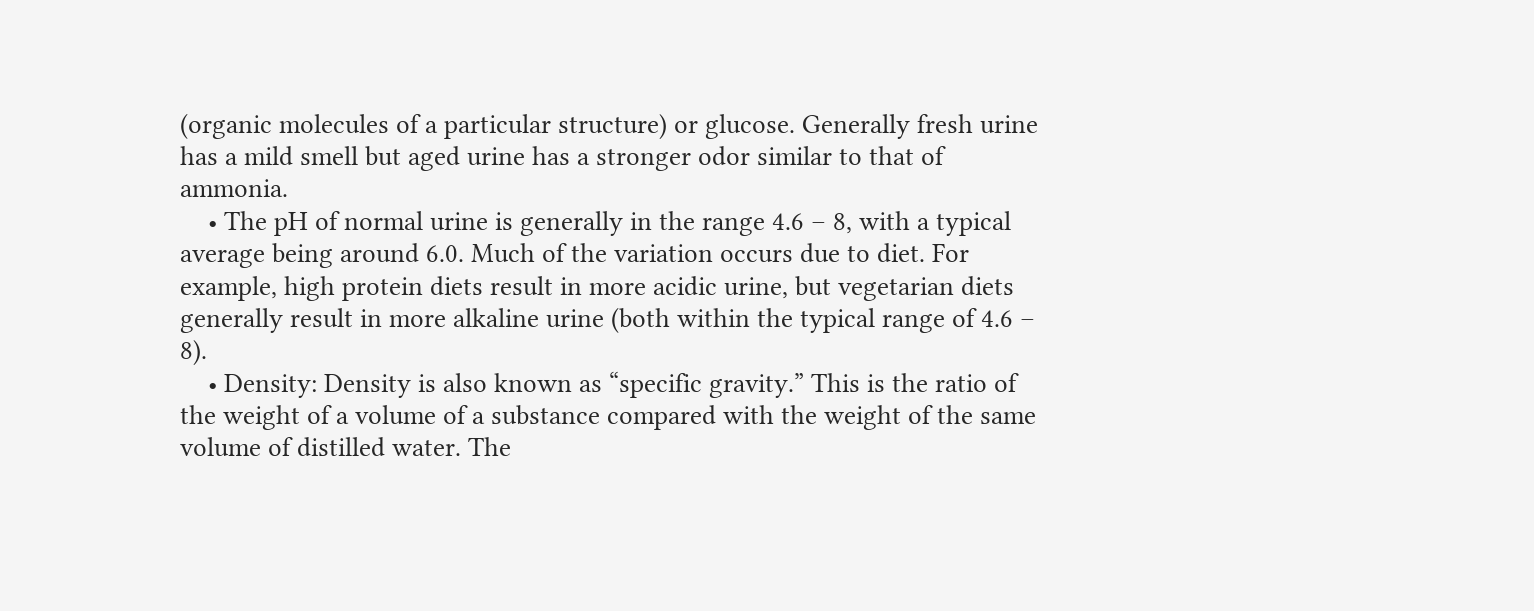(organic molecules of a particular structure) or glucose. Generally fresh urine has a mild smell but aged urine has a stronger odor similar to that of ammonia.
    • The pH of normal urine is generally in the range 4.6 – 8, with a typical average being around 6.0. Much of the variation occurs due to diet. For example, high protein diets result in more acidic urine, but vegetarian diets generally result in more alkaline urine (both within the typical range of 4.6 – 8).
    • Density: Density is also known as “specific gravity.” This is the ratio of the weight of a volume of a substance compared with the weight of the same volume of distilled water. The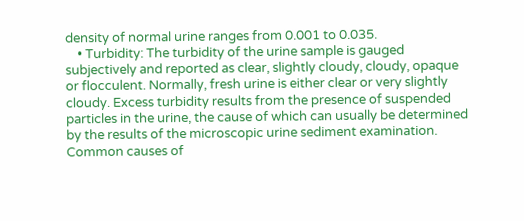density of normal urine ranges from 0.001 to 0.035.
    • Turbidity: The turbidity of the urine sample is gauged subjectively and reported as clear, slightly cloudy, cloudy, opaque or flocculent. Normally, fresh urine is either clear or very slightly cloudy. Excess turbidity results from the presence of suspended particles in the urine, the cause of which can usually be determined by the results of the microscopic urine sediment examination. Common causes of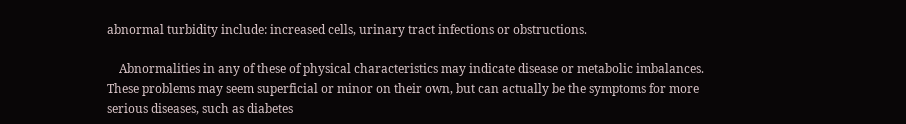abnormal turbidity include: increased cells, urinary tract infections or obstructions.

    Abnormalities in any of these of physical characteristics may indicate disease or metabolic imbalances. These problems may seem superficial or minor on their own, but can actually be the symptoms for more serious diseases, such as diabetes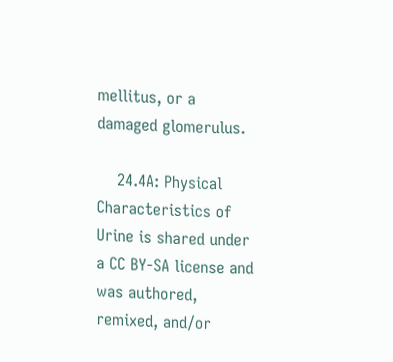mellitus, or a damaged glomerulus.

    24.4A: Physical Characteristics of Urine is shared under a CC BY-SA license and was authored, remixed, and/or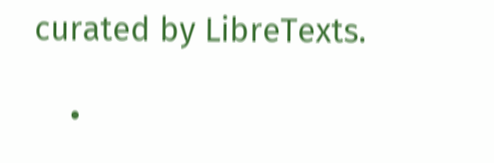curated by LibreTexts.

    •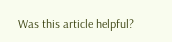Was this article helpful?